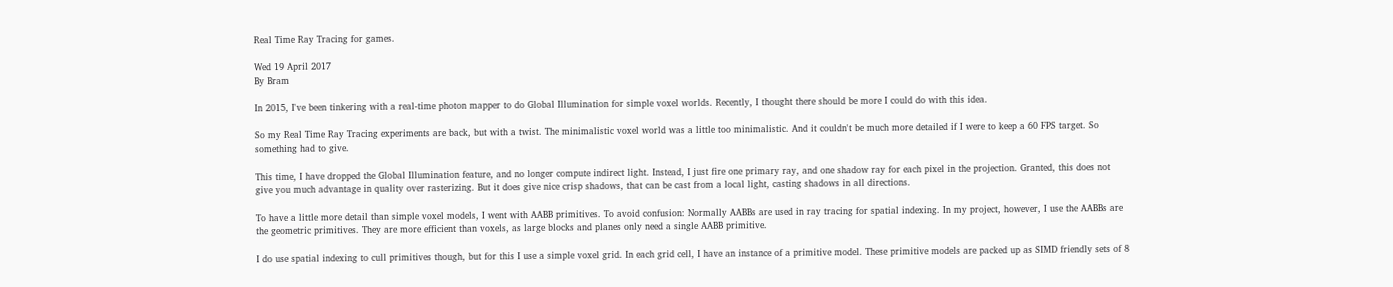Real Time Ray Tracing for games.

Wed 19 April 2017
By Bram

In 2015, I've been tinkering with a real-time photon mapper to do Global Illumination for simple voxel worlds. Recently, I thought there should be more I could do with this idea.

So my Real Time Ray Tracing experiments are back, but with a twist. The minimalistic voxel world was a little too minimalistic. And it couldn't be much more detailed if I were to keep a 60 FPS target. So something had to give.

This time, I have dropped the Global Illumination feature, and no longer compute indirect light. Instead, I just fire one primary ray, and one shadow ray for each pixel in the projection. Granted, this does not give you much advantage in quality over rasterizing. But it does give nice crisp shadows, that can be cast from a local light, casting shadows in all directions.

To have a little more detail than simple voxel models, I went with AABB primitives. To avoid confusion: Normally AABBs are used in ray tracing for spatial indexing. In my project, however, I use the AABBs are the geometric primitives. They are more efficient than voxels, as large blocks and planes only need a single AABB primitive.

I do use spatial indexing to cull primitives though, but for this I use a simple voxel grid. In each grid cell, I have an instance of a primitive model. These primitive models are packed up as SIMD friendly sets of 8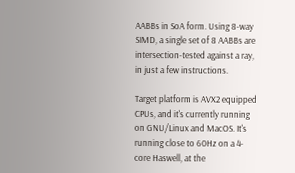AABBs in SoA form. Using 8-way SIMD, a single set of 8 AABBs are intersection-tested against a ray, in just a few instructions.

Target platform is AVX2 equipped CPUs, and it's currently running on GNU/Linux and MacOS. It's running close to 60Hz on a 4-core Haswell, at the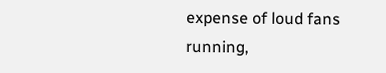expense of loud fans running,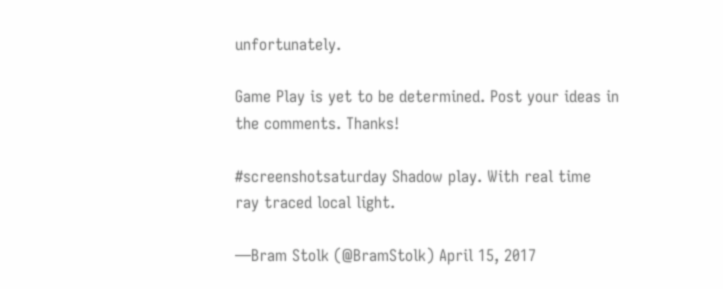unfortunately.

Game Play is yet to be determined. Post your ideas in the comments. Thanks!

#screenshotsaturday Shadow play. With real time ray traced local light.

—Bram Stolk (@BramStolk) April 15, 2017